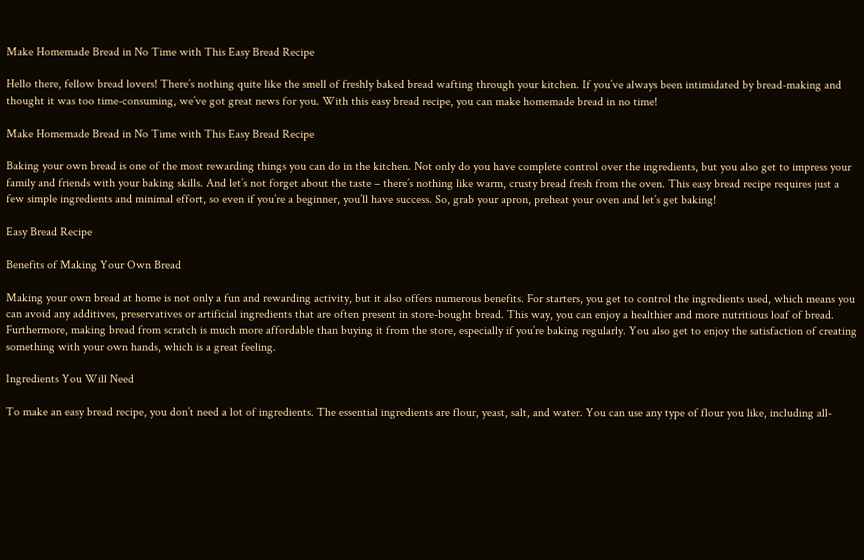Make Homemade Bread in No Time with This Easy Bread Recipe

Hello there, fellow bread lovers! There’s nothing quite like the smell of freshly baked bread wafting through your kitchen. If you’ve always been intimidated by bread-making and thought it was too time-consuming, we’ve got great news for you. With this easy bread recipe, you can make homemade bread in no time!

Make Homemade Bread in No Time with This Easy Bread Recipe

Baking your own bread is one of the most rewarding things you can do in the kitchen. Not only do you have complete control over the ingredients, but you also get to impress your family and friends with your baking skills. And let’s not forget about the taste – there’s nothing like warm, crusty bread fresh from the oven. This easy bread recipe requires just a few simple ingredients and minimal effort, so even if you’re a beginner, you’ll have success. So, grab your apron, preheat your oven and let’s get baking!

Easy Bread Recipe

Benefits of Making Your Own Bread

Making your own bread at home is not only a fun and rewarding activity, but it also offers numerous benefits. For starters, you get to control the ingredients used, which means you can avoid any additives, preservatives or artificial ingredients that are often present in store-bought bread. This way, you can enjoy a healthier and more nutritious loaf of bread. Furthermore, making bread from scratch is much more affordable than buying it from the store, especially if you’re baking regularly. You also get to enjoy the satisfaction of creating something with your own hands, which is a great feeling.

Ingredients You Will Need

To make an easy bread recipe, you don’t need a lot of ingredients. The essential ingredients are flour, yeast, salt, and water. You can use any type of flour you like, including all-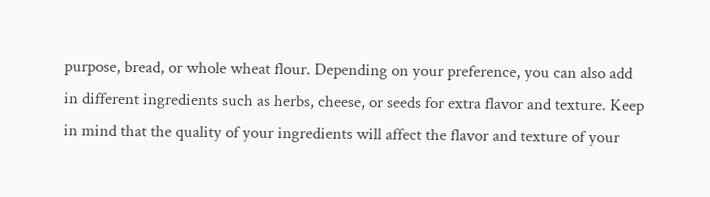purpose, bread, or whole wheat flour. Depending on your preference, you can also add in different ingredients such as herbs, cheese, or seeds for extra flavor and texture. Keep in mind that the quality of your ingredients will affect the flavor and texture of your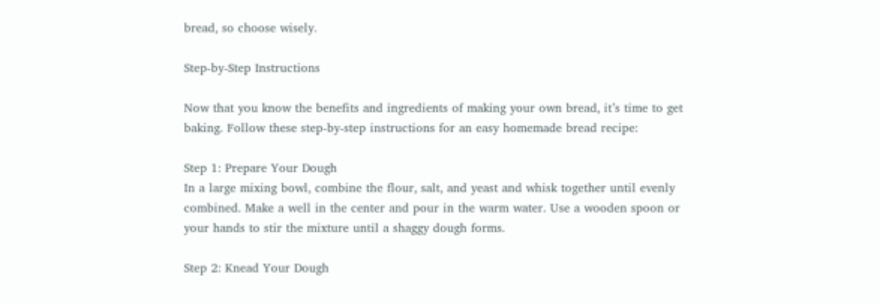bread, so choose wisely.

Step-by-Step Instructions

Now that you know the benefits and ingredients of making your own bread, it’s time to get baking. Follow these step-by-step instructions for an easy homemade bread recipe:

Step 1: Prepare Your Dough
In a large mixing bowl, combine the flour, salt, and yeast and whisk together until evenly combined. Make a well in the center and pour in the warm water. Use a wooden spoon or your hands to stir the mixture until a shaggy dough forms.

Step 2: Knead Your Dough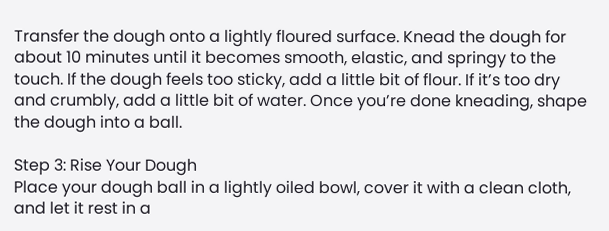Transfer the dough onto a lightly floured surface. Knead the dough for about 10 minutes until it becomes smooth, elastic, and springy to the touch. If the dough feels too sticky, add a little bit of flour. If it’s too dry and crumbly, add a little bit of water. Once you’re done kneading, shape the dough into a ball.

Step 3: Rise Your Dough
Place your dough ball in a lightly oiled bowl, cover it with a clean cloth, and let it rest in a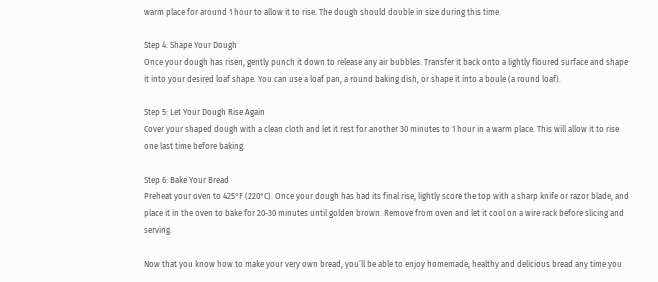warm place for around 1 hour to allow it to rise. The dough should double in size during this time.

Step 4: Shape Your Dough
Once your dough has risen, gently punch it down to release any air bubbles. Transfer it back onto a lightly floured surface and shape it into your desired loaf shape. You can use a loaf pan, a round baking dish, or shape it into a boule (a round loaf).

Step 5: Let Your Dough Rise Again
Cover your shaped dough with a clean cloth and let it rest for another 30 minutes to 1 hour in a warm place. This will allow it to rise one last time before baking.

Step 6: Bake Your Bread
Preheat your oven to 425°F (220°C). Once your dough has had its final rise, lightly score the top with a sharp knife or razor blade, and place it in the oven to bake for 20-30 minutes until golden brown. Remove from oven and let it cool on a wire rack before slicing and serving.

Now that you know how to make your very own bread, you’ll be able to enjoy homemade, healthy and delicious bread any time you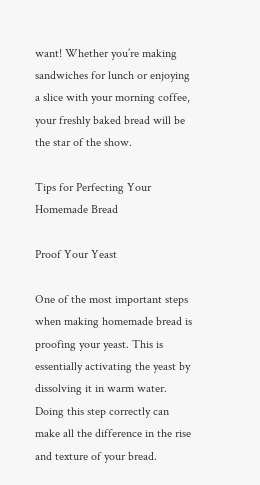want! Whether you’re making sandwiches for lunch or enjoying a slice with your morning coffee, your freshly baked bread will be the star of the show.

Tips for Perfecting Your Homemade Bread

Proof Your Yeast

One of the most important steps when making homemade bread is proofing your yeast. This is essentially activating the yeast by dissolving it in warm water. Doing this step correctly can make all the difference in the rise and texture of your bread.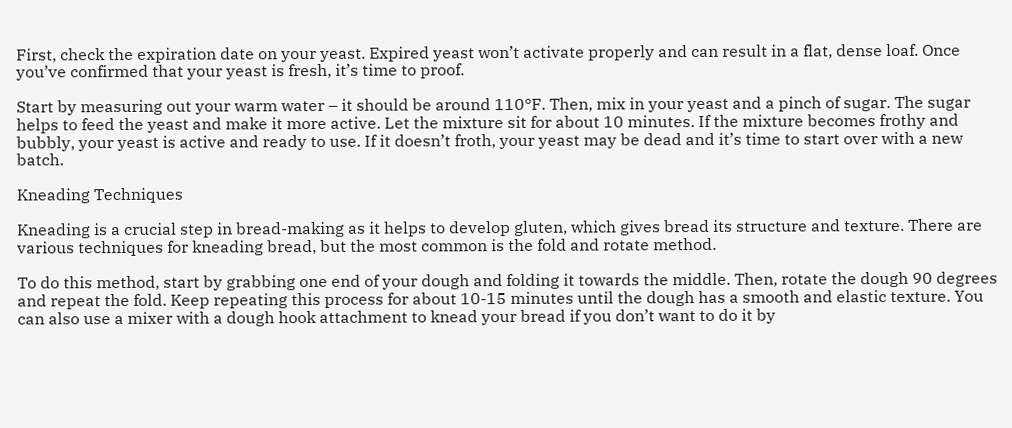First, check the expiration date on your yeast. Expired yeast won’t activate properly and can result in a flat, dense loaf. Once you’ve confirmed that your yeast is fresh, it’s time to proof.

Start by measuring out your warm water – it should be around 110°F. Then, mix in your yeast and a pinch of sugar. The sugar helps to feed the yeast and make it more active. Let the mixture sit for about 10 minutes. If the mixture becomes frothy and bubbly, your yeast is active and ready to use. If it doesn’t froth, your yeast may be dead and it’s time to start over with a new batch.

Kneading Techniques

Kneading is a crucial step in bread-making as it helps to develop gluten, which gives bread its structure and texture. There are various techniques for kneading bread, but the most common is the fold and rotate method.

To do this method, start by grabbing one end of your dough and folding it towards the middle. Then, rotate the dough 90 degrees and repeat the fold. Keep repeating this process for about 10-15 minutes until the dough has a smooth and elastic texture. You can also use a mixer with a dough hook attachment to knead your bread if you don’t want to do it by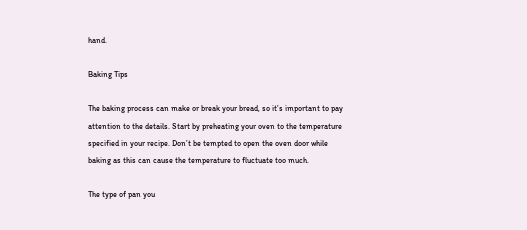hand.

Baking Tips

The baking process can make or break your bread, so it’s important to pay attention to the details. Start by preheating your oven to the temperature specified in your recipe. Don’t be tempted to open the oven door while baking as this can cause the temperature to fluctuate too much.

The type of pan you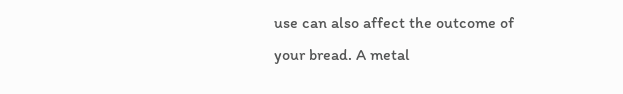use can also affect the outcome of your bread. A metal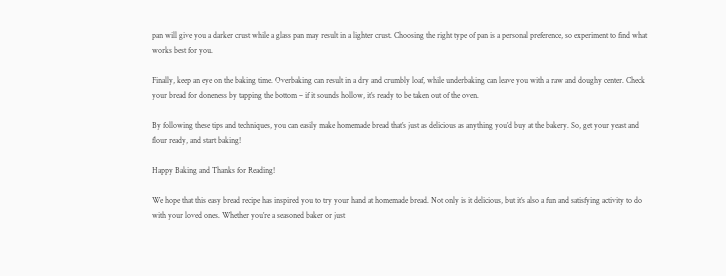pan will give you a darker crust while a glass pan may result in a lighter crust. Choosing the right type of pan is a personal preference, so experiment to find what works best for you.

Finally, keep an eye on the baking time. Overbaking can result in a dry and crumbly loaf, while underbaking can leave you with a raw and doughy center. Check your bread for doneness by tapping the bottom – if it sounds hollow, it’s ready to be taken out of the oven.

By following these tips and techniques, you can easily make homemade bread that’s just as delicious as anything you’d buy at the bakery. So, get your yeast and flour ready, and start baking!

Happy Baking and Thanks for Reading!

We hope that this easy bread recipe has inspired you to try your hand at homemade bread. Not only is it delicious, but it’s also a fun and satisfying activity to do with your loved ones. Whether you’re a seasoned baker or just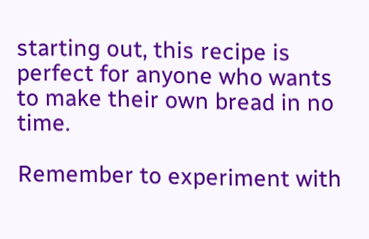starting out, this recipe is perfect for anyone who wants to make their own bread in no time.

Remember to experiment with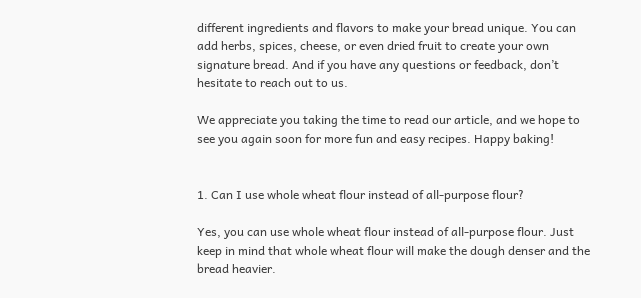different ingredients and flavors to make your bread unique. You can add herbs, spices, cheese, or even dried fruit to create your own signature bread. And if you have any questions or feedback, don’t hesitate to reach out to us.

We appreciate you taking the time to read our article, and we hope to see you again soon for more fun and easy recipes. Happy baking!


1. Can I use whole wheat flour instead of all-purpose flour?

Yes, you can use whole wheat flour instead of all-purpose flour. Just keep in mind that whole wheat flour will make the dough denser and the bread heavier.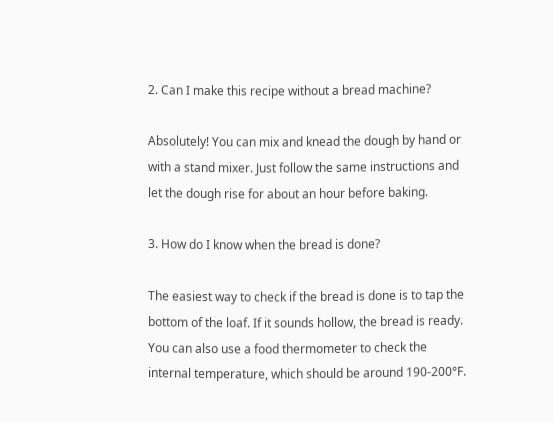2. Can I make this recipe without a bread machine?

Absolutely! You can mix and knead the dough by hand or with a stand mixer. Just follow the same instructions and let the dough rise for about an hour before baking.

3. How do I know when the bread is done?

The easiest way to check if the bread is done is to tap the bottom of the loaf. If it sounds hollow, the bread is ready. You can also use a food thermometer to check the internal temperature, which should be around 190-200°F.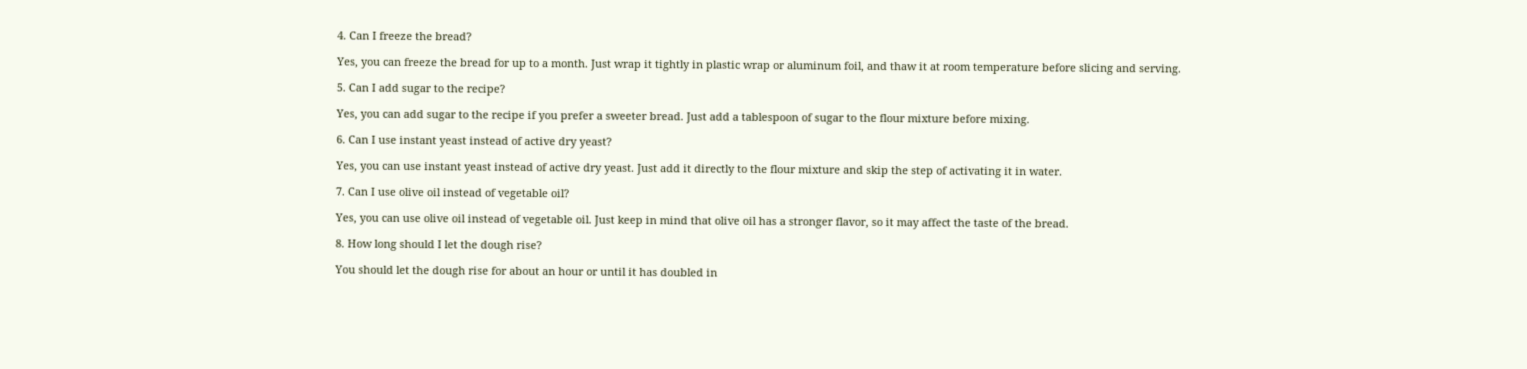4. Can I freeze the bread?

Yes, you can freeze the bread for up to a month. Just wrap it tightly in plastic wrap or aluminum foil, and thaw it at room temperature before slicing and serving.

5. Can I add sugar to the recipe?

Yes, you can add sugar to the recipe if you prefer a sweeter bread. Just add a tablespoon of sugar to the flour mixture before mixing.

6. Can I use instant yeast instead of active dry yeast?

Yes, you can use instant yeast instead of active dry yeast. Just add it directly to the flour mixture and skip the step of activating it in water.

7. Can I use olive oil instead of vegetable oil?

Yes, you can use olive oil instead of vegetable oil. Just keep in mind that olive oil has a stronger flavor, so it may affect the taste of the bread.

8. How long should I let the dough rise?

You should let the dough rise for about an hour or until it has doubled in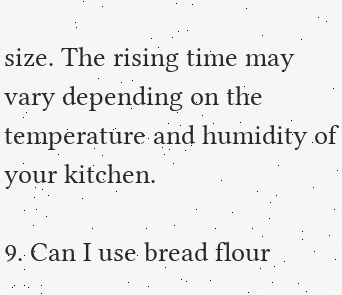size. The rising time may vary depending on the temperature and humidity of your kitchen.

9. Can I use bread flour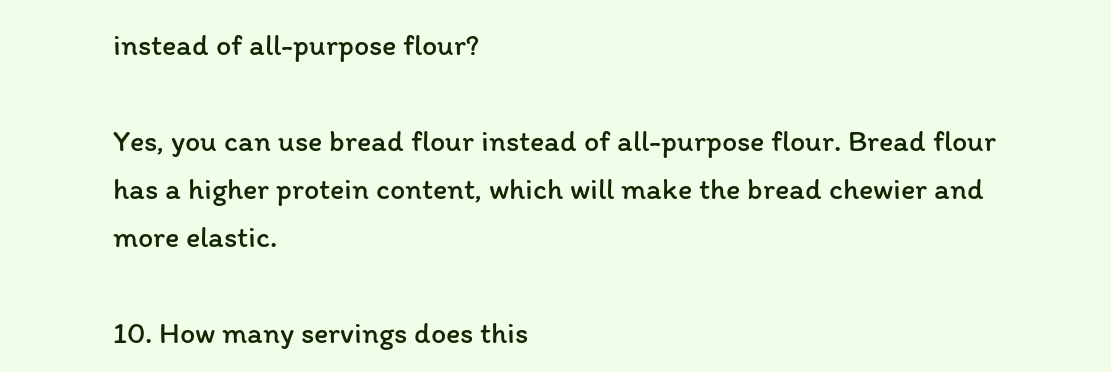instead of all-purpose flour?

Yes, you can use bread flour instead of all-purpose flour. Bread flour has a higher protein content, which will make the bread chewier and more elastic.

10. How many servings does this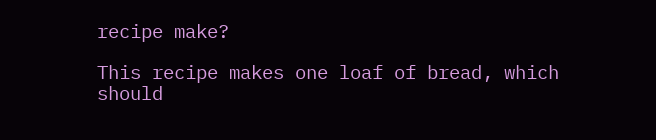recipe make?

This recipe makes one loaf of bread, which should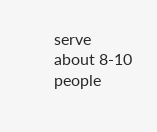serve about 8-10 people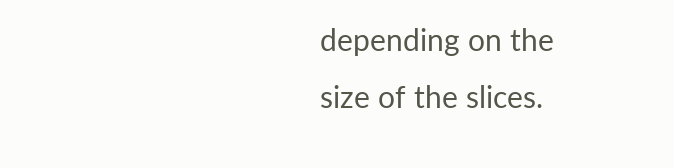depending on the size of the slices.